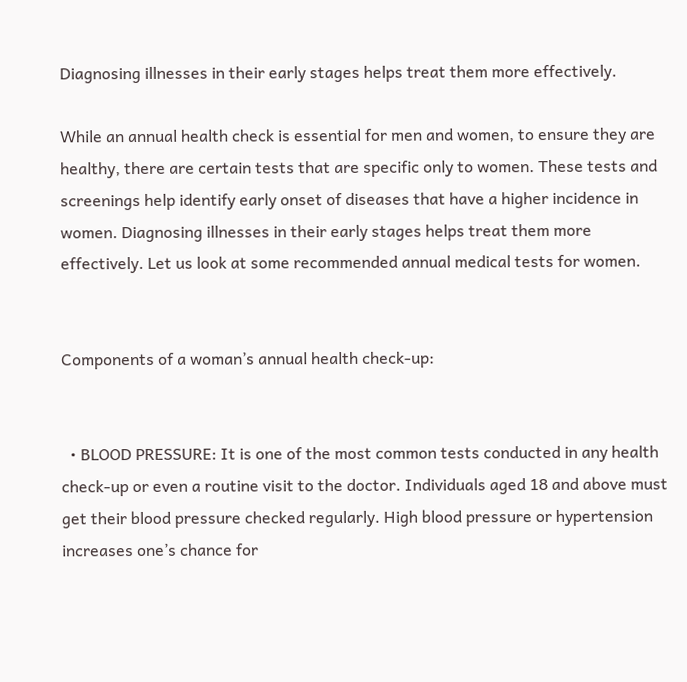Diagnosing illnesses in their early stages helps treat them more effectively.

While an annual health check is essential for men and women, to ensure they are healthy, there are certain tests that are specific only to women. These tests and screenings help identify early onset of diseases that have a higher incidence in women. Diagnosing illnesses in their early stages helps treat them more effectively. Let us look at some recommended annual medical tests for women.


Components of a woman’s annual health check-up:


  • BLOOD PRESSURE: It is one of the most common tests conducted in any health check-up or even a routine visit to the doctor. Individuals aged 18 and above must get their blood pressure checked regularly. High blood pressure or hypertension increases one’s chance for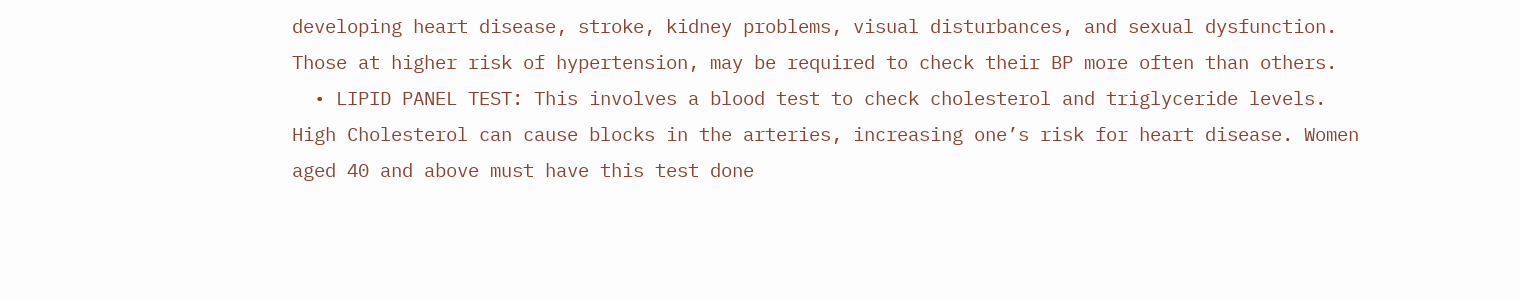developing heart disease, stroke, kidney problems, visual disturbances, and sexual dysfunction. Those at higher risk of hypertension, may be required to check their BP more often than others.
  • LIPID PANEL TEST: This involves a blood test to check cholesterol and triglyceride levels. High Cholesterol can cause blocks in the arteries, increasing one’s risk for heart disease. Women aged 40 and above must have this test done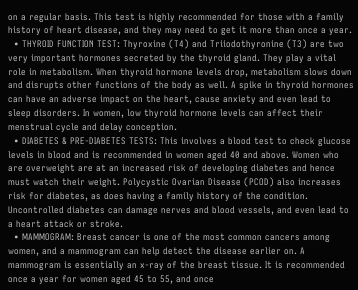on a regular basis. This test is highly recommended for those with a family history of heart disease, and they may need to get it more than once a year.
  • THYROID FUNCTION TEST: Thyroxine (T4) and Triiodothyronine (T3) are two very important hormones secreted by the thyroid gland. They play a vital role in metabolism. When thyroid hormone levels drop, metabolism slows down and disrupts other functions of the body as well. A spike in thyroid hormones can have an adverse impact on the heart, cause anxiety and even lead to sleep disorders. In women, low thyroid hormone levels can affect their menstrual cycle and delay conception.
  • DIABETES & PRE-DIABETES TESTS: This involves a blood test to check glucose levels in blood and is recommended in women aged 40 and above. Women who are overweight are at an increased risk of developing diabetes and hence must watch their weight. Polycystic Ovarian Disease (PCOD) also increases risk for diabetes, as does having a family history of the condition. Uncontrolled diabetes can damage nerves and blood vessels, and even lead to a heart attack or stroke.
  • MAMMOGRAM: Breast cancer is one of the most common cancers among women, and a mammogram can help detect the disease earlier on. A mammogram is essentially an x-ray of the breast tissue. It is recommended once a year for women aged 45 to 55, and once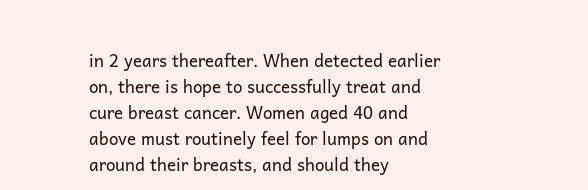in 2 years thereafter. When detected earlier on, there is hope to successfully treat and cure breast cancer. Women aged 40 and above must routinely feel for lumps on and around their breasts, and should they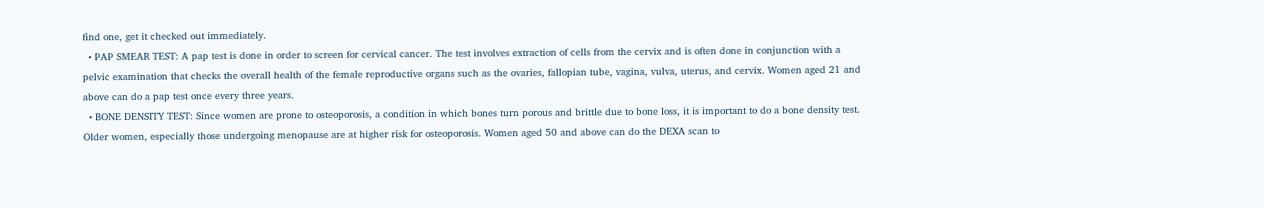find one, get it checked out immediately.
  • PAP SMEAR TEST: A pap test is done in order to screen for cervical cancer. The test involves extraction of cells from the cervix and is often done in conjunction with a pelvic examination that checks the overall health of the female reproductive organs such as the ovaries, fallopian tube, vagina, vulva, uterus, and cervix. Women aged 21 and above can do a pap test once every three years.
  • BONE DENSITY TEST: Since women are prone to osteoporosis, a condition in which bones turn porous and brittle due to bone loss, it is important to do a bone density test. Older women, especially those undergoing menopause are at higher risk for osteoporosis. Women aged 50 and above can do the DEXA scan to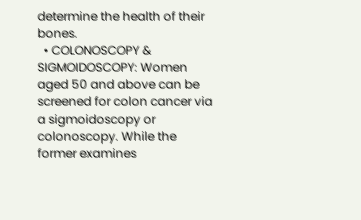determine the health of their bones.
  • COLONOSCOPY & SIGMOIDOSCOPY: Women aged 50 and above can be screened for colon cancer via a sigmoidoscopy or colonoscopy. While the former examines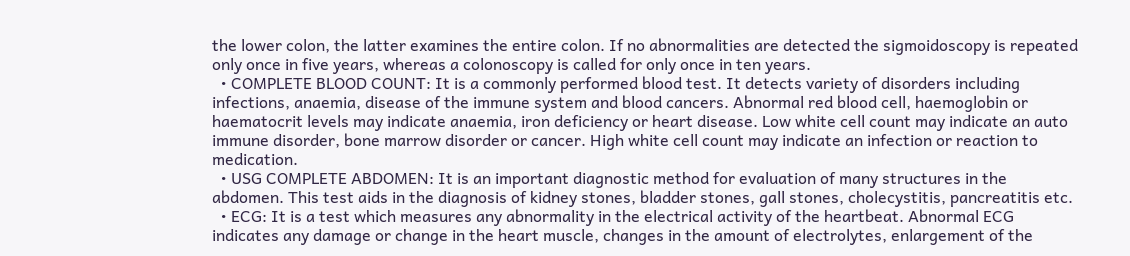the lower colon, the latter examines the entire colon. If no abnormalities are detected the sigmoidoscopy is repeated only once in five years, whereas a colonoscopy is called for only once in ten years.
  • COMPLETE BLOOD COUNT: It is a commonly performed blood test. It detects variety of disorders including infections, anaemia, disease of the immune system and blood cancers. Abnormal red blood cell, haemoglobin or haematocrit levels may indicate anaemia, iron deficiency or heart disease. Low white cell count may indicate an auto immune disorder, bone marrow disorder or cancer. High white cell count may indicate an infection or reaction to medication.
  • USG COMPLETE ABDOMEN: It is an important diagnostic method for evaluation of many structures in the abdomen. This test aids in the diagnosis of kidney stones, bladder stones, gall stones, cholecystitis, pancreatitis etc.
  • ECG: It is a test which measures any abnormality in the electrical activity of the heartbeat. Abnormal ECG indicates any damage or change in the heart muscle, changes in the amount of electrolytes, enlargement of the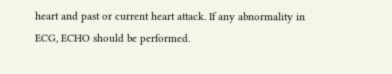heart and past or current heart attack. If any abnormality in ECG, ECHO should be performed.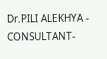Dr.PILI ALEKHYA - CONSULTANT-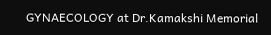GYNAECOLOGY at Dr.Kamakshi Memorial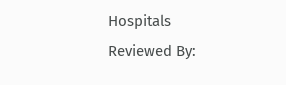Hospitals
Reviewed By: